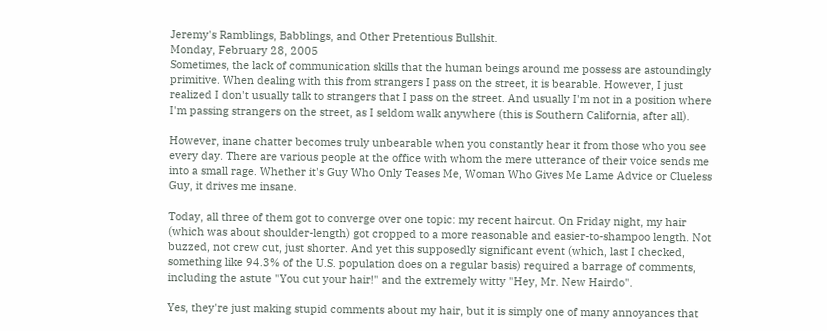Jeremy's Ramblings, Babblings, and Other Pretentious Bullshit.
Monday, February 28, 2005
Sometimes, the lack of communication skills that the human beings around me possess are astoundingly primitive. When dealing with this from strangers I pass on the street, it is bearable. However, I just realized I don't usually talk to strangers that I pass on the street. And usually I'm not in a position where I'm passing strangers on the street, as I seldom walk anywhere (this is Southern California, after all).

However, inane chatter becomes truly unbearable when you constantly hear it from those who you see every day. There are various people at the office with whom the mere utterance of their voice sends me into a small rage. Whether it's Guy Who Only Teases Me, Woman Who Gives Me Lame Advice or Clueless Guy, it drives me insane.

Today, all three of them got to converge over one topic: my recent haircut. On Friday night, my hair (which was about shoulder-length) got cropped to a more reasonable and easier-to-shampoo length. Not buzzed, not crew cut, just shorter. And yet this supposedly significant event (which, last I checked, something like 94.3% of the U.S. population does on a regular basis) required a barrage of comments, including the astute "You cut your hair!" and the extremely witty "Hey, Mr. New Hairdo".

Yes, they're just making stupid comments about my hair, but it is simply one of many annoyances that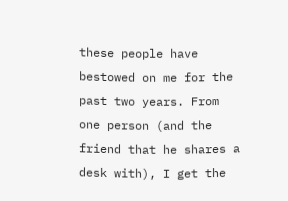these people have bestowed on me for the past two years. From one person (and the friend that he shares a desk with), I get the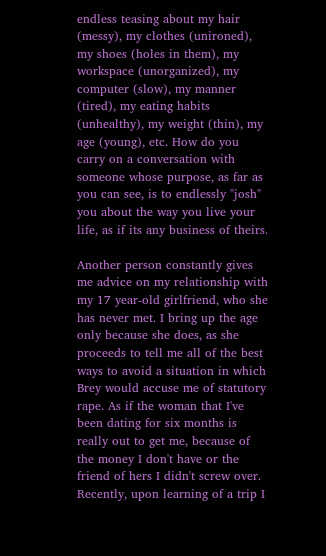endless teasing about my hair (messy), my clothes (unironed), my shoes (holes in them), my workspace (unorganized), my computer (slow), my manner (tired), my eating habits (unhealthy), my weight (thin), my age (young), etc. How do you carry on a conversation with someone whose purpose, as far as you can see, is to endlessly "josh" you about the way you live your life, as if its any business of theirs.

Another person constantly gives me advice on my relationship with my 17 year-old girlfriend, who she has never met. I bring up the age only because she does, as she proceeds to tell me all of the best ways to avoid a situation in which Brey would accuse me of statutory rape. As if the woman that I've been dating for six months is really out to get me, because of the money I don't have or the friend of hers I didn't screw over. Recently, upon learning of a trip I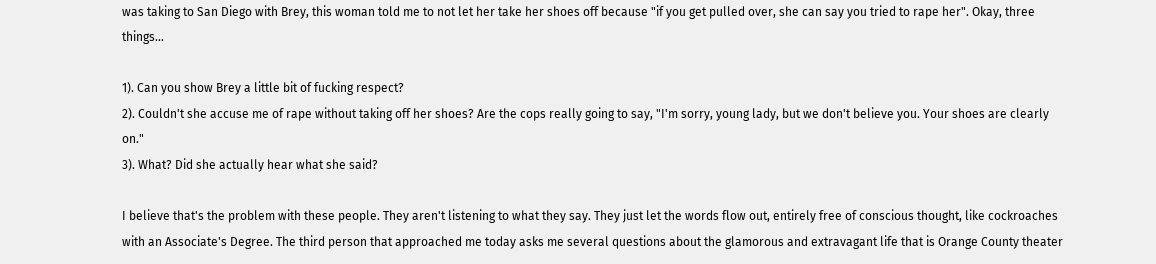was taking to San Diego with Brey, this woman told me to not let her take her shoes off because "if you get pulled over, she can say you tried to rape her". Okay, three things...

1). Can you show Brey a little bit of fucking respect?
2). Couldn't she accuse me of rape without taking off her shoes? Are the cops really going to say, "I'm sorry, young lady, but we don't believe you. Your shoes are clearly on."
3). What? Did she actually hear what she said?

I believe that's the problem with these people. They aren't listening to what they say. They just let the words flow out, entirely free of conscious thought, like cockroaches with an Associate's Degree. The third person that approached me today asks me several questions about the glamorous and extravagant life that is Orange County theater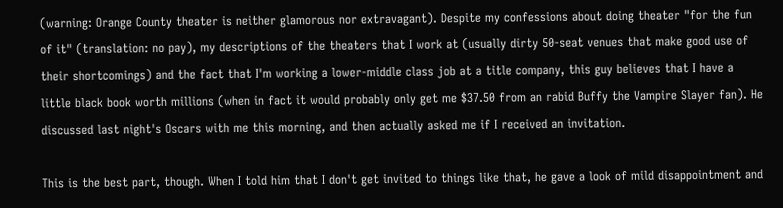(warning: Orange County theater is neither glamorous nor extravagant). Despite my confessions about doing theater "for the fun of it" (translation: no pay), my descriptions of the theaters that I work at (usually dirty 50-seat venues that make good use of their shortcomings) and the fact that I'm working a lower-middle class job at a title company, this guy believes that I have a little black book worth millions (when in fact it would probably only get me $37.50 from an rabid Buffy the Vampire Slayer fan). He discussed last night's Oscars with me this morning, and then actually asked me if I received an invitation.

This is the best part, though. When I told him that I don't get invited to things like that, he gave a look of mild disappointment and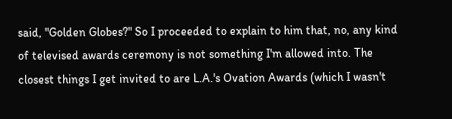said, "Golden Globes?" So I proceeded to explain to him that, no, any kind of televised awards ceremony is not something I'm allowed into. The closest things I get invited to are L.A.'s Ovation Awards (which I wasn't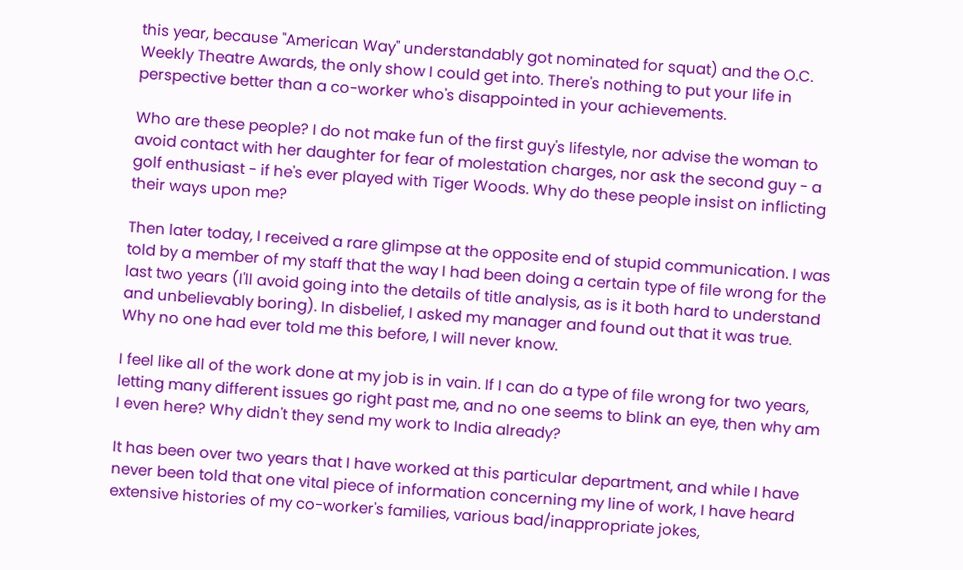this year, because "American Way" understandably got nominated for squat) and the O.C. Weekly Theatre Awards, the only show I could get into. There's nothing to put your life in perspective better than a co-worker who's disappointed in your achievements.

Who are these people? I do not make fun of the first guy's lifestyle, nor advise the woman to avoid contact with her daughter for fear of molestation charges, nor ask the second guy - a golf enthusiast - if he's ever played with Tiger Woods. Why do these people insist on inflicting their ways upon me?

Then later today, I received a rare glimpse at the opposite end of stupid communication. I was told by a member of my staff that the way I had been doing a certain type of file wrong for the last two years (I'll avoid going into the details of title analysis, as is it both hard to understand and unbelievably boring). In disbelief, I asked my manager and found out that it was true. Why no one had ever told me this before, I will never know.

I feel like all of the work done at my job is in vain. If I can do a type of file wrong for two years, letting many different issues go right past me, and no one seems to blink an eye, then why am I even here? Why didn't they send my work to India already?

It has been over two years that I have worked at this particular department, and while I have never been told that one vital piece of information concerning my line of work, I have heard extensive histories of my co-worker's families, various bad/inappropriate jokes,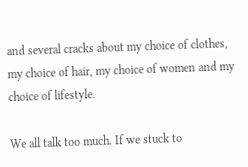and several cracks about my choice of clothes, my choice of hair, my choice of women and my choice of lifestyle.

We all talk too much. If we stuck to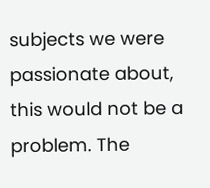subjects we were passionate about, this would not be a problem. The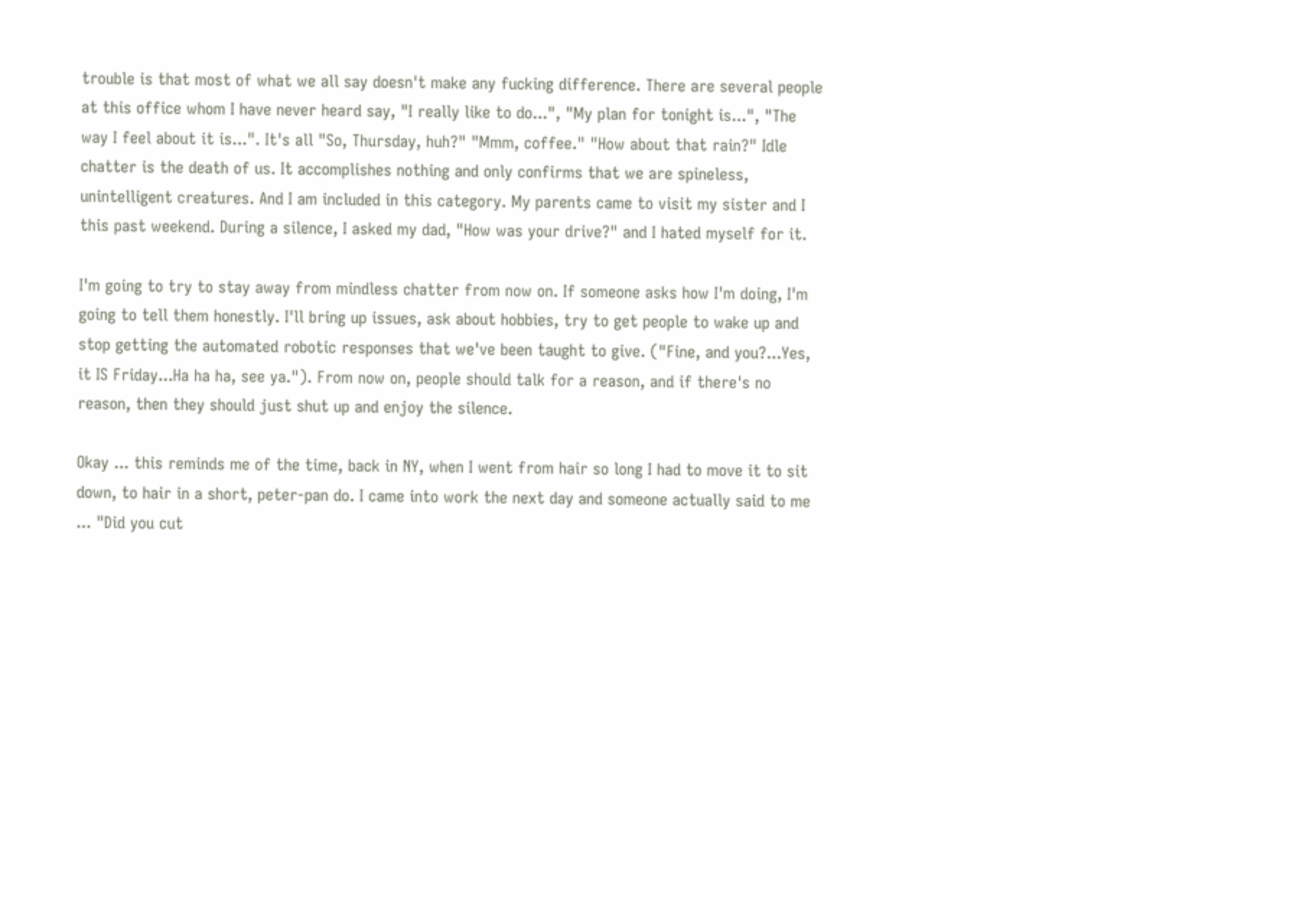trouble is that most of what we all say doesn't make any fucking difference. There are several people at this office whom I have never heard say, "I really like to do...", "My plan for tonight is...", "The way I feel about it is...". It's all "So, Thursday, huh?" "Mmm, coffee." "How about that rain?" Idle chatter is the death of us. It accomplishes nothing and only confirms that we are spineless, unintelligent creatures. And I am included in this category. My parents came to visit my sister and I this past weekend. During a silence, I asked my dad, "How was your drive?" and I hated myself for it.

I'm going to try to stay away from mindless chatter from now on. If someone asks how I'm doing, I'm going to tell them honestly. I'll bring up issues, ask about hobbies, try to get people to wake up and stop getting the automated robotic responses that we've been taught to give. ("Fine, and you?...Yes, it IS Friday...Ha ha ha, see ya."). From now on, people should talk for a reason, and if there's no reason, then they should just shut up and enjoy the silence.

Okay ... this reminds me of the time, back in NY, when I went from hair so long I had to move it to sit down, to hair in a short, peter-pan do. I came into work the next day and someone actually said to me ... "Did you cut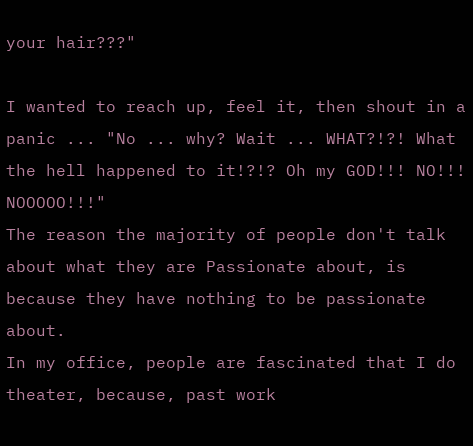your hair???"

I wanted to reach up, feel it, then shout in a panic ... "No ... why? Wait ... WHAT?!?! What the hell happened to it!?!? Oh my GOD!!! NO!!! NOOOOO!!!"
The reason the majority of people don't talk about what they are Passionate about, is because they have nothing to be passionate about.
In my office, people are fascinated that I do theater, because, past work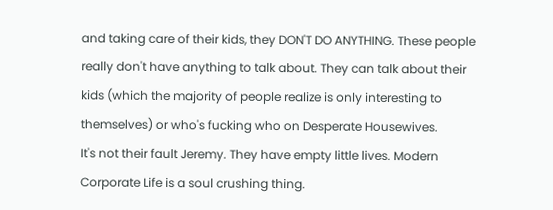and taking care of their kids, they DON'T DO ANYTHING. These people really don't have anything to talk about. They can talk about their kids (which the majority of people realize is only interesting to themselves) or who's fucking who on Desperate Housewives.
It's not their fault Jeremy. They have empty little lives. Modern Corporate Life is a soul crushing thing.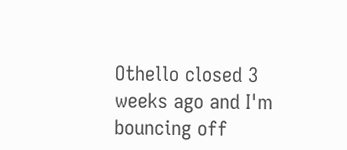Othello closed 3 weeks ago and I'm bouncing off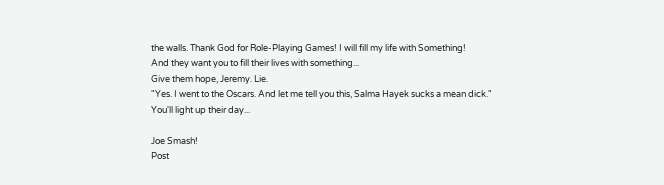the walls. Thank God for Role-Playing Games! I will fill my life with Something!
And they want you to fill their lives with something...
Give them hope, Jeremy. Lie.
"Yes. I went to the Oscars. And let me tell you this, Salma Hayek sucks a mean dick."
You'll light up their day...

Joe Smash!
Post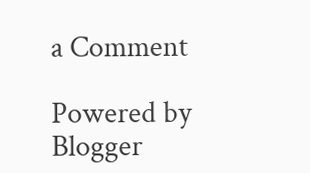a Comment

Powered by Blogger